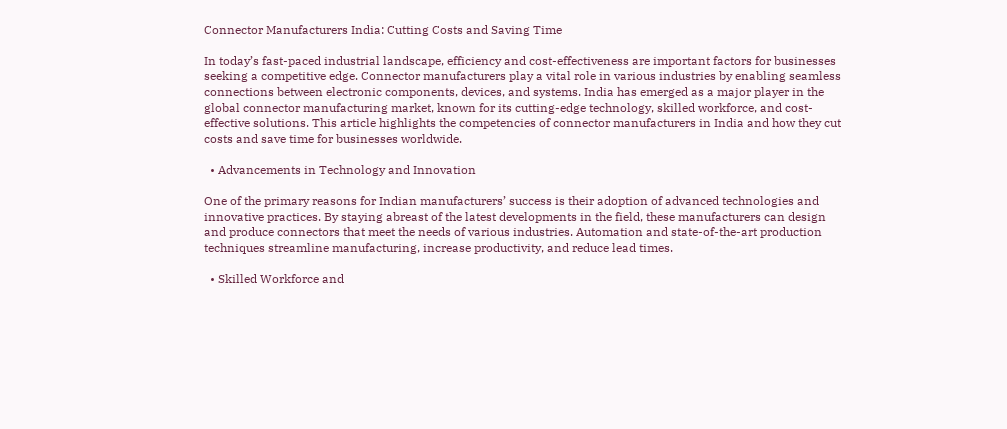Connector Manufacturers India: Cutting Costs and Saving Time

In today’s fast-paced industrial landscape, efficiency and cost-effectiveness are important factors for businesses seeking a competitive edge. Connector manufacturers play a vital role in various industries by enabling seamless connections between electronic components, devices, and systems. India has emerged as a major player in the global connector manufacturing market, known for its cutting-edge technology, skilled workforce, and cost-effective solutions. This article highlights the competencies of connector manufacturers in India and how they cut costs and save time for businesses worldwide.

  • Advancements in Technology and Innovation

One of the primary reasons for Indian manufacturers’ success is their adoption of advanced technologies and innovative practices. By staying abreast of the latest developments in the field, these manufacturers can design and produce connectors that meet the needs of various industries. Automation and state-of-the-art production techniques streamline manufacturing, increase productivity, and reduce lead times.

  • Skilled Workforce and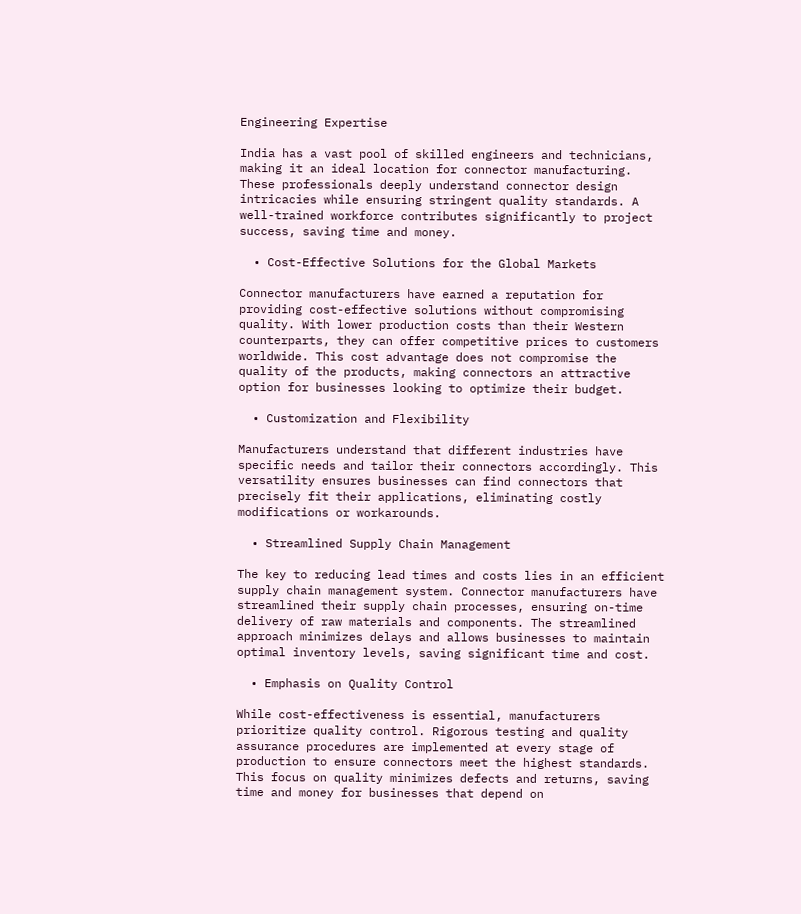Engineering Expertise

India has a vast pool of skilled engineers and technicians, making it an ideal location for connector manufacturing. These professionals deeply understand connector design intricacies while ensuring stringent quality standards. A well-trained workforce contributes significantly to project success, saving time and money.

  • Cost-Effective Solutions for the Global Markets

Connector manufacturers have earned a reputation for providing cost-effective solutions without compromising quality. With lower production costs than their Western counterparts, they can offer competitive prices to customers worldwide. This cost advantage does not compromise the quality of the products, making connectors an attractive option for businesses looking to optimize their budget.

  • Customization and Flexibility

Manufacturers understand that different industries have specific needs and tailor their connectors accordingly. This versatility ensures businesses can find connectors that precisely fit their applications, eliminating costly modifications or workarounds.

  • Streamlined Supply Chain Management

The key to reducing lead times and costs lies in an efficient supply chain management system. Connector manufacturers have streamlined their supply chain processes, ensuring on-time delivery of raw materials and components. The streamlined approach minimizes delays and allows businesses to maintain optimal inventory levels, saving significant time and cost.

  • Emphasis on Quality Control

While cost-effectiveness is essential, manufacturers prioritize quality control. Rigorous testing and quality assurance procedures are implemented at every stage of production to ensure connectors meet the highest standards. This focus on quality minimizes defects and returns, saving time and money for businesses that depend on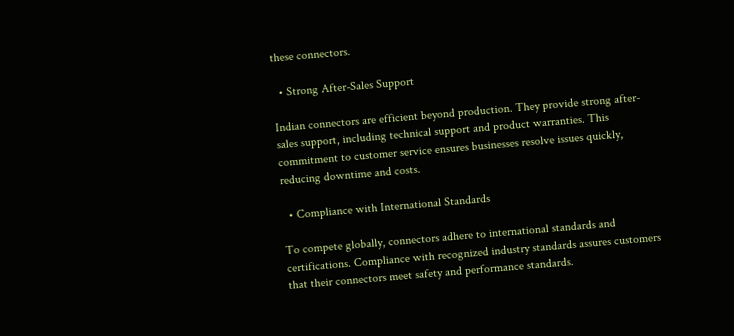these connectors.

  • Strong After-Sales Support

Indian connectors are efficient beyond production. They provide strong after-sales support, including technical support and product warranties. This commitment to customer service ensures businesses resolve issues quickly, reducing downtime and costs.

  • Compliance with International Standards

To compete globally, connectors adhere to international standards and certifications. Compliance with recognized industry standards assures customers that their connectors meet safety and performance standards.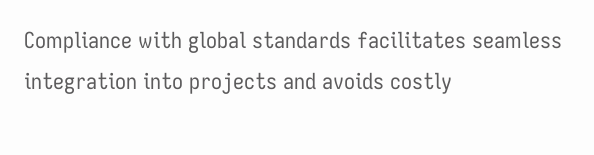Compliance with global standards facilitates seamless integration into projects and avoids costly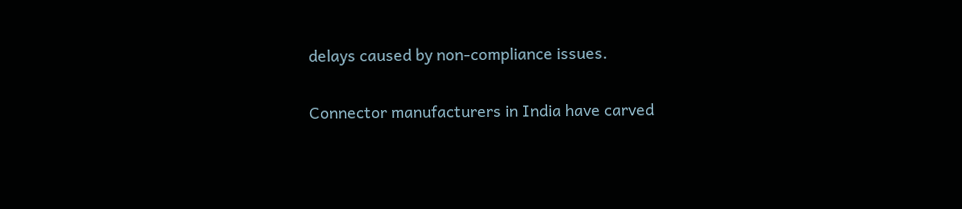delays caused by non-compliance issues.

Connector manufacturers in India have carved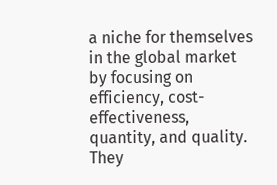a niche for themselves in the global market by focusing on efficiency, cost-effectiveness, quantity, and quality. They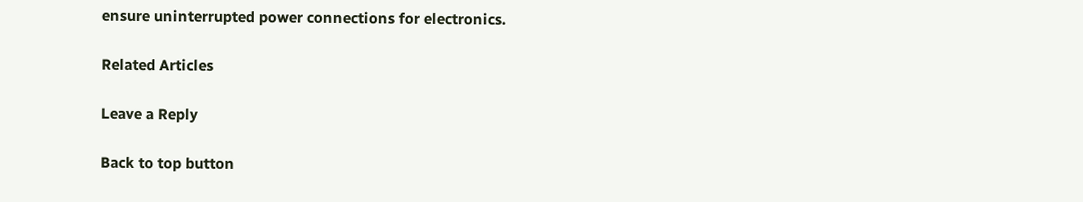ensure uninterrupted power connections for electronics.

Related Articles

Leave a Reply

Back to top button